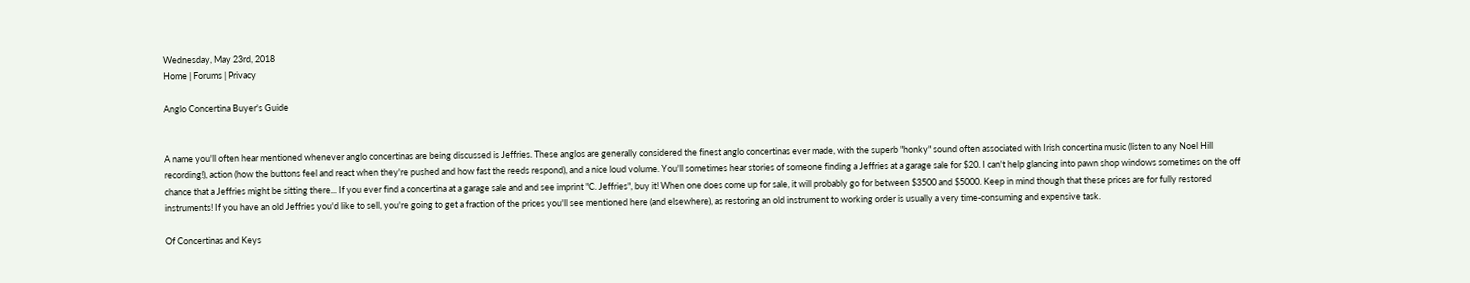Wednesday, May 23rd, 2018
Home | Forums | Privacy

Anglo Concertina Buyer's Guide


A name you'll often hear mentioned whenever anglo concertinas are being discussed is Jeffries. These anglos are generally considered the finest anglo concertinas ever made, with the superb "honky" sound often associated with Irish concertina music (listen to any Noel Hill recording!), action (how the buttons feel and react when they're pushed and how fast the reeds respond), and a nice loud volume. You'll sometimes hear stories of someone finding a Jeffries at a garage sale for $20. I can't help glancing into pawn shop windows sometimes on the off chance that a Jeffries might be sitting there... If you ever find a concertina at a garage sale and and see imprint "C. Jeffries", buy it! When one does come up for sale, it will probably go for between $3500 and $5000. Keep in mind though that these prices are for fully restored instruments! If you have an old Jeffries you'd like to sell, you're going to get a fraction of the prices you'll see mentioned here (and elsewhere), as restoring an old instrument to working order is usually a very time-consuming and expensive task.

Of Concertinas and Keys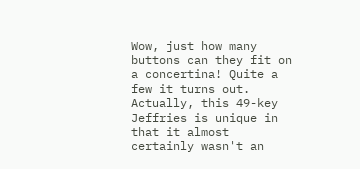Wow, just how many buttons can they fit on a concertina! Quite a few it turns out. Actually, this 49-key Jeffries is unique in that it almost certainly wasn't an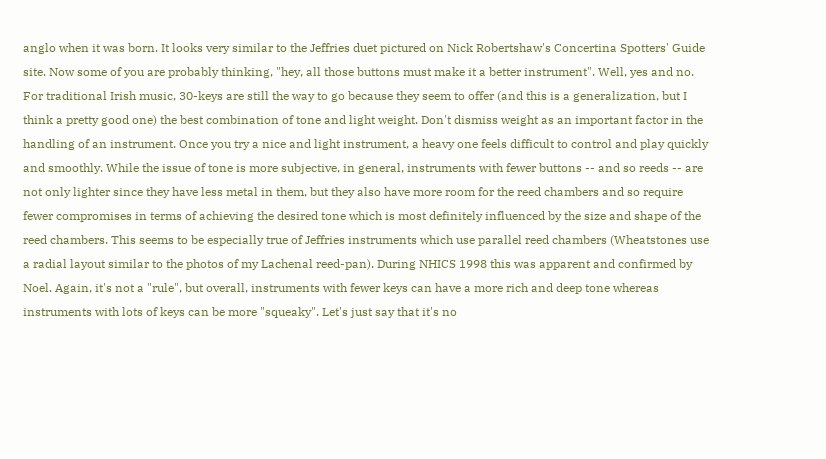anglo when it was born. It looks very similar to the Jeffries duet pictured on Nick Robertshaw's Concertina Spotters' Guide site. Now some of you are probably thinking, "hey, all those buttons must make it a better instrument". Well, yes and no. For traditional Irish music, 30-keys are still the way to go because they seem to offer (and this is a generalization, but I think a pretty good one) the best combination of tone and light weight. Don't dismiss weight as an important factor in the handling of an instrument. Once you try a nice and light instrument, a heavy one feels difficult to control and play quickly and smoothly. While the issue of tone is more subjective, in general, instruments with fewer buttons -- and so reeds -- are not only lighter since they have less metal in them, but they also have more room for the reed chambers and so require fewer compromises in terms of achieving the desired tone which is most definitely influenced by the size and shape of the reed chambers. This seems to be especially true of Jeffries instruments which use parallel reed chambers (Wheatstones use a radial layout similar to the photos of my Lachenal reed-pan). During NHICS 1998 this was apparent and confirmed by Noel. Again, it's not a "rule", but overall, instruments with fewer keys can have a more rich and deep tone whereas instruments with lots of keys can be more "squeaky". Let's just say that it's no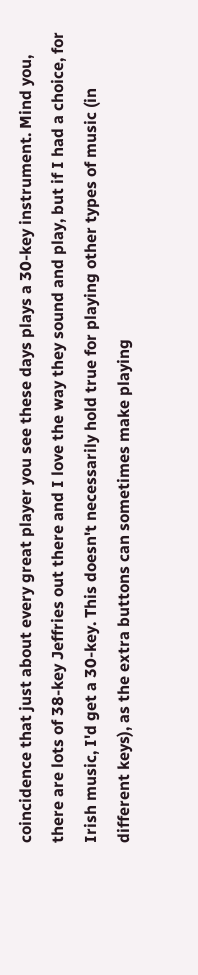coincidence that just about every great player you see these days plays a 30-key instrument. Mind you, there are lots of 38-key Jeffries out there and I love the way they sound and play, but if I had a choice, for Irish music, I'd get a 30-key. This doesn't necessarily hold true for playing other types of music (in different keys), as the extra buttons can sometimes make playing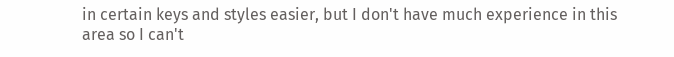in certain keys and styles easier, but I don't have much experience in this area so I can't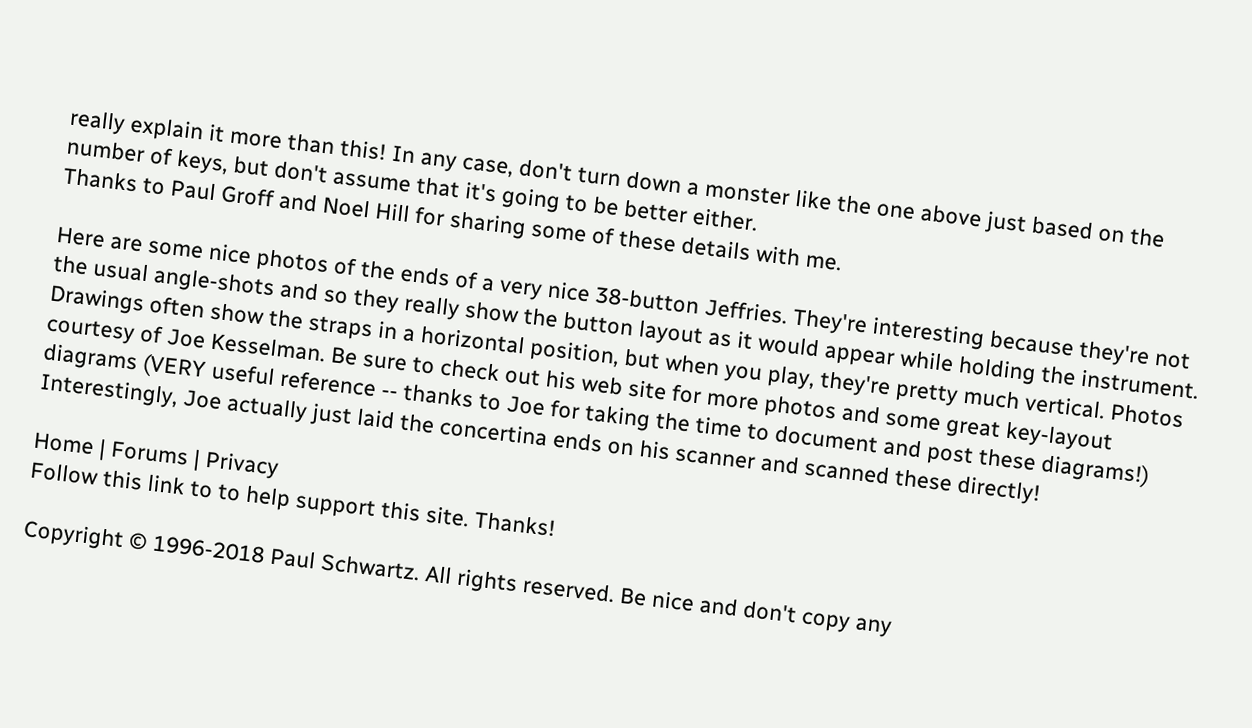really explain it more than this! In any case, don't turn down a monster like the one above just based on the number of keys, but don't assume that it's going to be better either.
Thanks to Paul Groff and Noel Hill for sharing some of these details with me.

Here are some nice photos of the ends of a very nice 38-button Jeffries. They're interesting because they're not the usual angle-shots and so they really show the button layout as it would appear while holding the instrument. Drawings often show the straps in a horizontal position, but when you play, they're pretty much vertical. Photos courtesy of Joe Kesselman. Be sure to check out his web site for more photos and some great key-layout diagrams (VERY useful reference -- thanks to Joe for taking the time to document and post these diagrams!) Interestingly, Joe actually just laid the concertina ends on his scanner and scanned these directly!

Home | Forums | Privacy
Follow this link to to help support this site. Thanks!

Copyright © 1996-2018 Paul Schwartz. All rights reserved. Be nice and don't copy any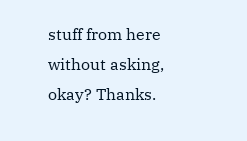stuff from here without asking, okay? Thanks.